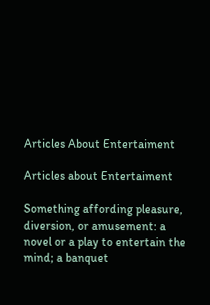Articles About Entertaiment

Articles about Entertaiment

Something affording pleasure, diversion, or amusement: a novel or a play to entertain the mind; a banquet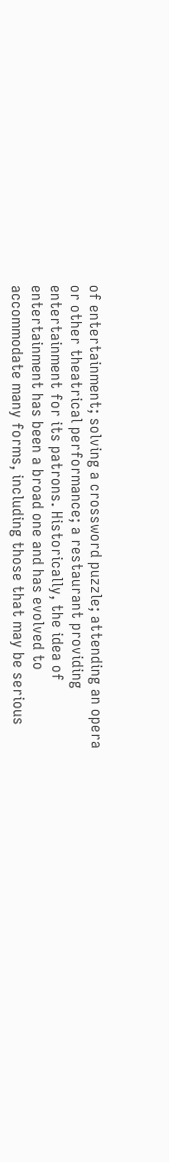of entertainment; solving a crossword puzzle; attending an opera or other theatrical performance; a restaurant providing entertainment for its patrons. Historically, the idea of entertainment has been a broad one and has evolved to accommodate many forms, including those that may be serious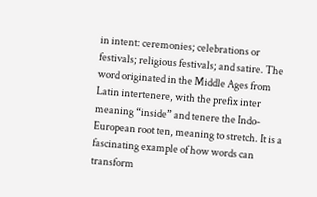in intent: ceremonies; celebrations or festivals; religious festivals; and satire. The word originated in the Middle Ages from Latin intertenere, with the prefix inter meaning “inside” and tenere the Indo-European root ten, meaning to stretch. It is a fascinating example of how words can transform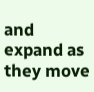and expand as they move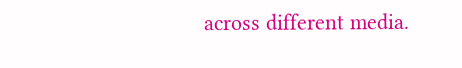across different media.